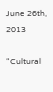June 26th, 2013

“Cultural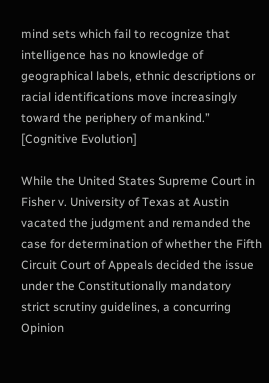mind sets which fail to recognize that intelligence has no knowledge of geographical labels, ethnic descriptions or racial identifications move increasingly toward the periphery of mankind.” [Cognitive Evolution]

While the United States Supreme Court in Fisher v. University of Texas at Austin vacated the judgment and remanded the case for determination of whether the Fifth Circuit Court of Appeals decided the issue under the Constitutionally mandatory strict scrutiny guidelines, a concurring Opinion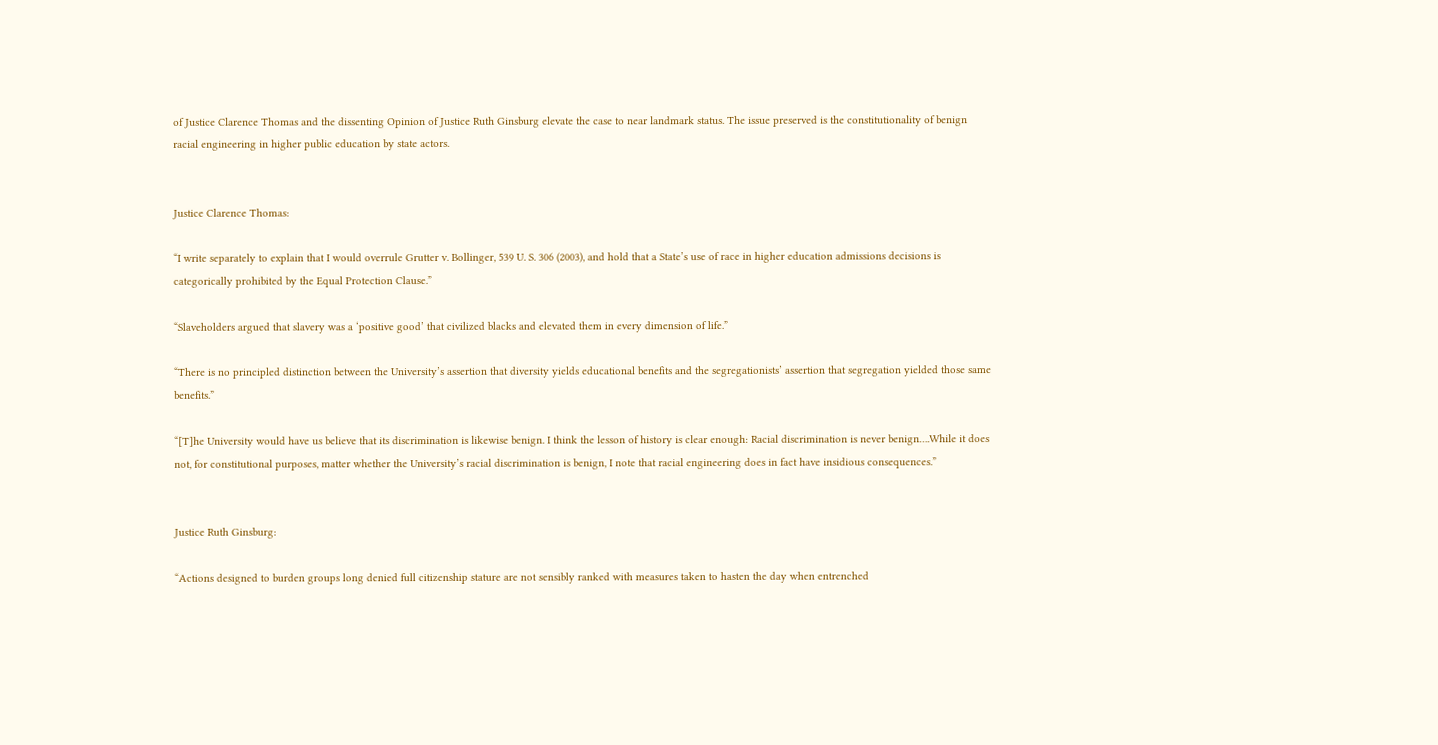of Justice Clarence Thomas and the dissenting Opinion of Justice Ruth Ginsburg elevate the case to near landmark status. The issue preserved is the constitutionality of benign racial engineering in higher public education by state actors.


Justice Clarence Thomas:

“I write separately to explain that I would overrule Grutter v. Bollinger, 539 U. S. 306 (2003), and hold that a State’s use of race in higher education admissions decisions is categorically prohibited by the Equal Protection Clause.”

“Slaveholders argued that slavery was a ‘positive good’ that civilized blacks and elevated them in every dimension of life.”

“There is no principled distinction between the University’s assertion that diversity yields educational benefits and the segregationists’ assertion that segregation yielded those same benefits.”

“[T]he University would have us believe that its discrimination is likewise benign. I think the lesson of history is clear enough: Racial discrimination is never benign….While it does not, for constitutional purposes, matter whether the University’s racial discrimination is benign, I note that racial engineering does in fact have insidious consequences.”


Justice Ruth Ginsburg:

“Actions designed to burden groups long denied full citizenship stature are not sensibly ranked with measures taken to hasten the day when entrenched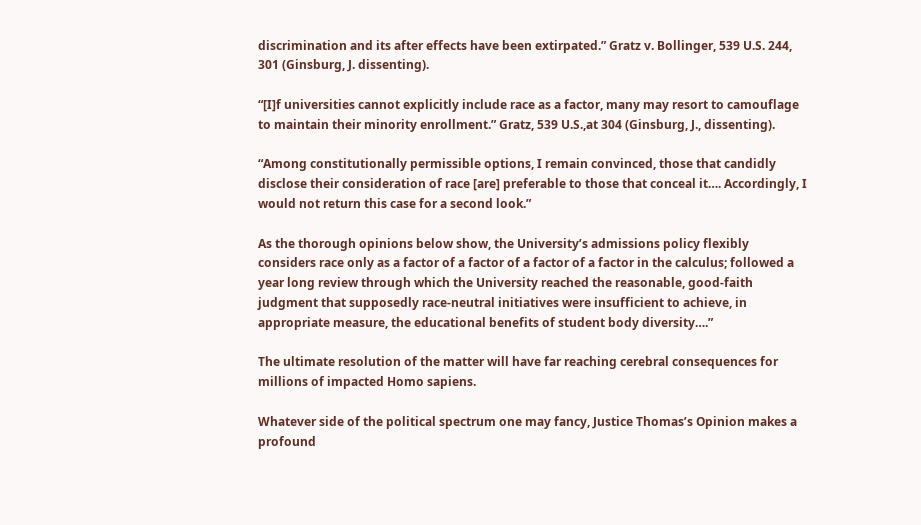discrimination and its after effects have been extirpated.” Gratz v. Bollinger, 539 U.S. 244, 301 (Ginsburg, J. dissenting).

“[I]f universities cannot explicitly include race as a factor, many may resort to camouflage to maintain their minority enrollment.” Gratz, 539 U.S.,at 304 (Ginsburg, J., dissenting).

“Among constitutionally permissible options, I remain convinced, those that candidly disclose their consideration of race [are] preferable to those that conceal it…. Accordingly, I would not return this case for a second look.”

As the thorough opinions below show, the University’s admissions policy flexibly considers race only as a factor of a factor of a factor of a factor in the calculus; followed a year long review through which the University reached the reasonable, good-faith judgment that supposedly race-neutral initiatives were insufficient to achieve, in appropriate measure, the educational benefits of student body diversity….”

The ultimate resolution of the matter will have far reaching cerebral consequences for millions of impacted Homo sapiens.

Whatever side of the political spectrum one may fancy, Justice Thomas’s Opinion makes a profound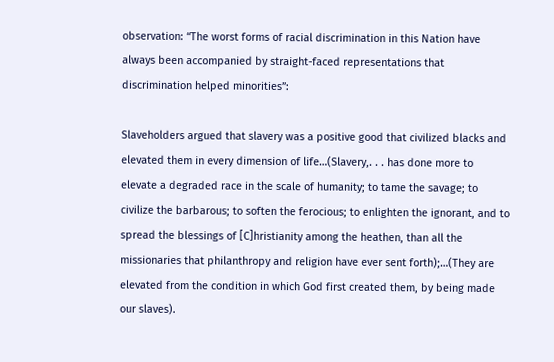observation: “The worst forms of racial discrimination in this Nation have always been accompanied by straight-faced representations that discrimination helped minorities”:

Slaveholders argued that slavery was a positive good that civilized blacks and elevated them in every dimension of life…(Slavery,. . . has done more to elevate a degraded race in the scale of humanity; to tame the savage; to civilize the barbarous; to soften the ferocious; to enlighten the ignorant, and to spread the blessings of [C]hristianity among the heathen, than all the missionaries that philanthropy and religion have ever sent forth);…(They are elevated from the condition in which God first created them, by being made our slaves).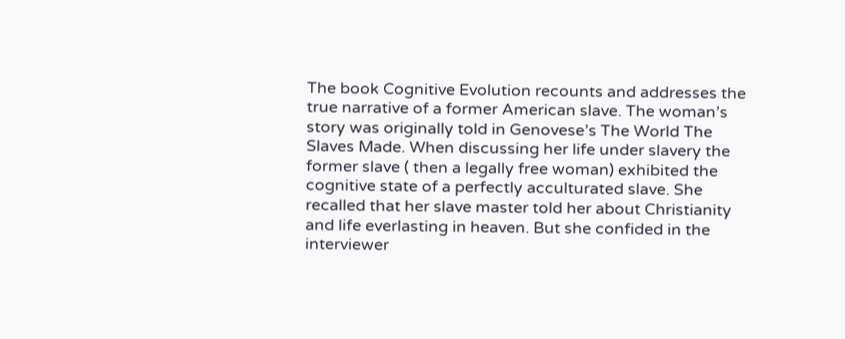The book Cognitive Evolution recounts and addresses the true narrative of a former American slave. The woman’s story was originally told in Genovese’s The World The Slaves Made. When discussing her life under slavery the former slave ( then a legally free woman) exhibited the cognitive state of a perfectly acculturated slave. She recalled that her slave master told her about Christianity and life everlasting in heaven. But she confided in the interviewer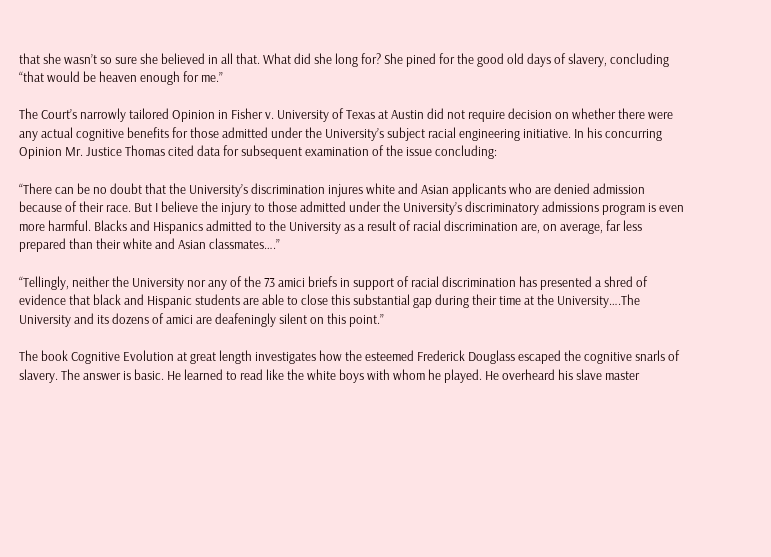that she wasn’t so sure she believed in all that. What did she long for? She pined for the good old days of slavery, concluding “that would be heaven enough for me.”

The Court’s narrowly tailored Opinion in Fisher v. University of Texas at Austin did not require decision on whether there were any actual cognitive benefits for those admitted under the University’s subject racial engineering initiative. In his concurring Opinion Mr. Justice Thomas cited data for subsequent examination of the issue concluding:

“There can be no doubt that the University’s discrimination injures white and Asian applicants who are denied admission because of their race. But I believe the injury to those admitted under the University’s discriminatory admissions program is even more harmful. Blacks and Hispanics admitted to the University as a result of racial discrimination are, on average, far less prepared than their white and Asian classmates….”

“Tellingly, neither the University nor any of the 73 amici briefs in support of racial discrimination has presented a shred of evidence that black and Hispanic students are able to close this substantial gap during their time at the University….The University and its dozens of amici are deafeningly silent on this point.”

The book Cognitive Evolution at great length investigates how the esteemed Frederick Douglass escaped the cognitive snarls of slavery. The answer is basic. He learned to read like the white boys with whom he played. He overheard his slave master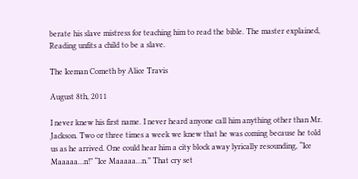berate his slave mistress for teaching him to read the bible. The master explained, Reading unfits a child to be a slave.

The Iceman Cometh by Alice Travis

August 8th, 2011

I never knew his first name. I never heard anyone call him anything other than Mr. Jackson. Two or three times a week we knew that he was coming because he told us as he arrived. One could hear him a city block away lyrically resounding, “Ice Maaaaa…n!” “Ice Maaaaa…n.” That cry set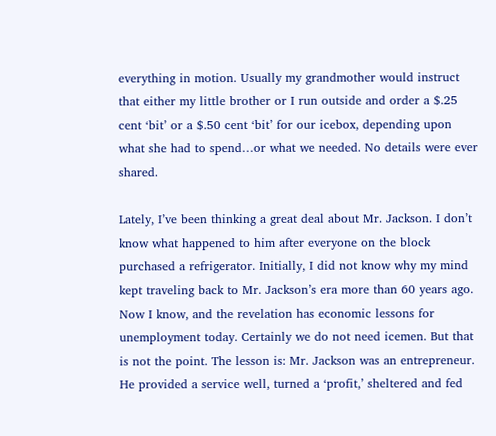everything in motion. Usually my grandmother would instruct that either my little brother or I run outside and order a $.25 cent ‘bit’ or a $.50 cent ‘bit’ for our icebox, depending upon what she had to spend…or what we needed. No details were ever shared.

Lately, I’ve been thinking a great deal about Mr. Jackson. I don’t know what happened to him after everyone on the block purchased a refrigerator. Initially, I did not know why my mind kept traveling back to Mr. Jackson’s era more than 60 years ago. Now I know, and the revelation has economic lessons for unemployment today. Certainly we do not need icemen. But that is not the point. The lesson is: Mr. Jackson was an entrepreneur. He provided a service well, turned a ‘profit,’ sheltered and fed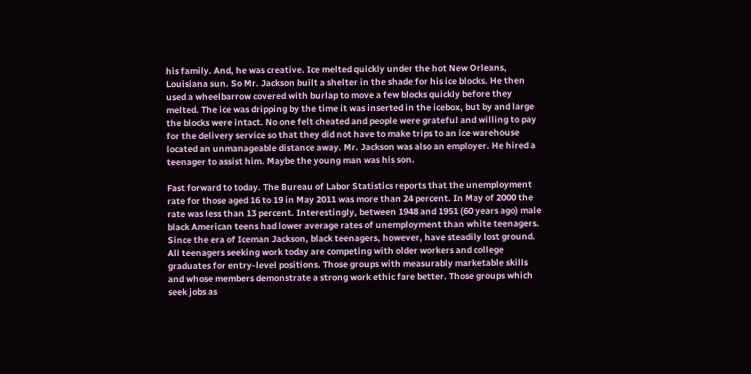his family. And, he was creative. Ice melted quickly under the hot New Orleans, Louisiana sun. So Mr. Jackson built a shelter in the shade for his ice blocks. He then used a wheelbarrow covered with burlap to move a few blocks quickly before they melted. The ice was dripping by the time it was inserted in the icebox, but by and large the blocks were intact. No one felt cheated and people were grateful and willing to pay for the delivery service so that they did not have to make trips to an ice warehouse located an unmanageable distance away. Mr. Jackson was also an employer. He hired a teenager to assist him. Maybe the young man was his son.

Fast forward to today. The Bureau of Labor Statistics reports that the unemployment rate for those aged 16 to 19 in May 2011 was more than 24 percent. In May of 2000 the rate was less than 13 percent. Interestingly, between 1948 and 1951 (60 years ago) male black American teens had lower average rates of unemployment than white teenagers. Since the era of Iceman Jackson, black teenagers, however, have steadily lost ground. All teenagers seeking work today are competing with older workers and college graduates for entry-level positions. Those groups with measurably marketable skills and whose members demonstrate a strong work ethic fare better. Those groups which seek jobs as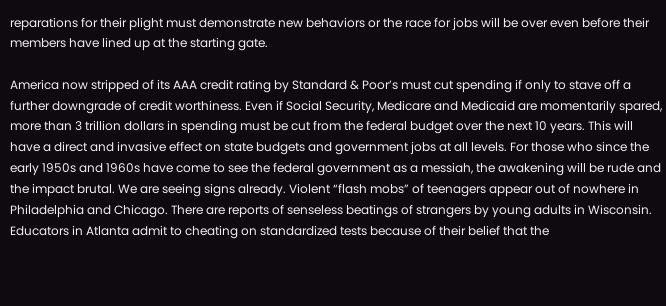reparations for their plight must demonstrate new behaviors or the race for jobs will be over even before their members have lined up at the starting gate.

America now stripped of its AAA credit rating by Standard & Poor’s must cut spending if only to stave off a further downgrade of credit worthiness. Even if Social Security, Medicare and Medicaid are momentarily spared, more than 3 trillion dollars in spending must be cut from the federal budget over the next 10 years. This will have a direct and invasive effect on state budgets and government jobs at all levels. For those who since the early 1950s and 1960s have come to see the federal government as a messiah, the awakening will be rude and the impact brutal. We are seeing signs already. Violent “flash mobs” of teenagers appear out of nowhere in Philadelphia and Chicago. There are reports of senseless beatings of strangers by young adults in Wisconsin. Educators in Atlanta admit to cheating on standardized tests because of their belief that the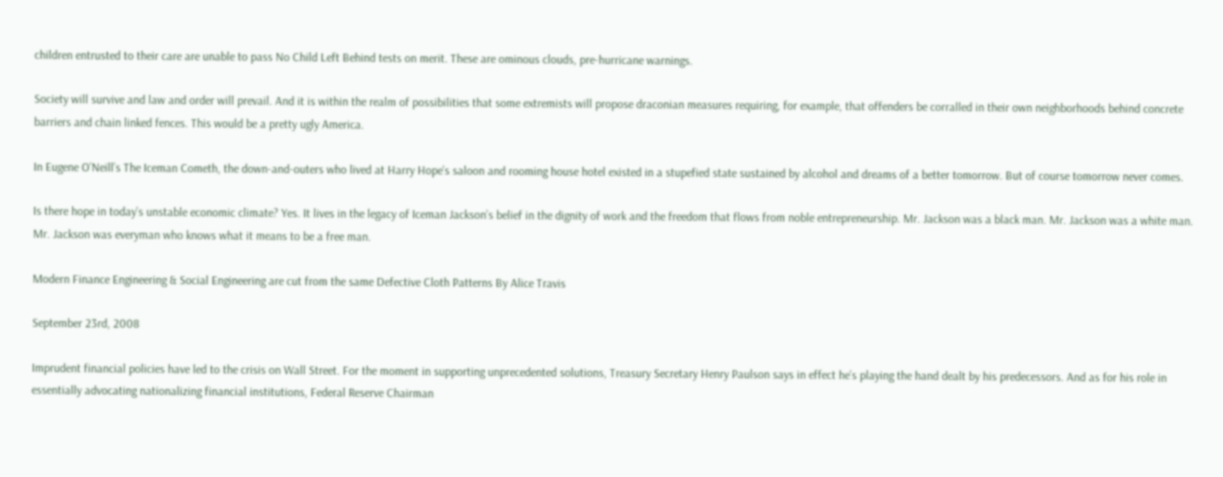children entrusted to their care are unable to pass No Child Left Behind tests on merit. These are ominous clouds, pre-hurricane warnings.

Society will survive and law and order will prevail. And it is within the realm of possibilities that some extremists will propose draconian measures requiring, for example, that offenders be corralled in their own neighborhoods behind concrete barriers and chain linked fences. This would be a pretty ugly America.

In Eugene O’Neill’s The Iceman Cometh, the down-and-outers who lived at Harry Hope’s saloon and rooming house hotel existed in a stupefied state sustained by alcohol and dreams of a better tomorrow. But of course tomorrow never comes.

Is there hope in today’s unstable economic climate? Yes. It lives in the legacy of Iceman Jackson’s belief in the dignity of work and the freedom that flows from noble entrepreneurship. Mr. Jackson was a black man. Mr. Jackson was a white man. Mr. Jackson was everyman who knows what it means to be a free man.

Modern Finance Engineering & Social Engineering are cut from the same Defective Cloth Patterns By Alice Travis

September 23rd, 2008

Imprudent financial policies have led to the crisis on Wall Street. For the moment in supporting unprecedented solutions, Treasury Secretary Henry Paulson says in effect he’s playing the hand dealt by his predecessors. And as for his role in essentially advocating nationalizing financial institutions, Federal Reserve Chairman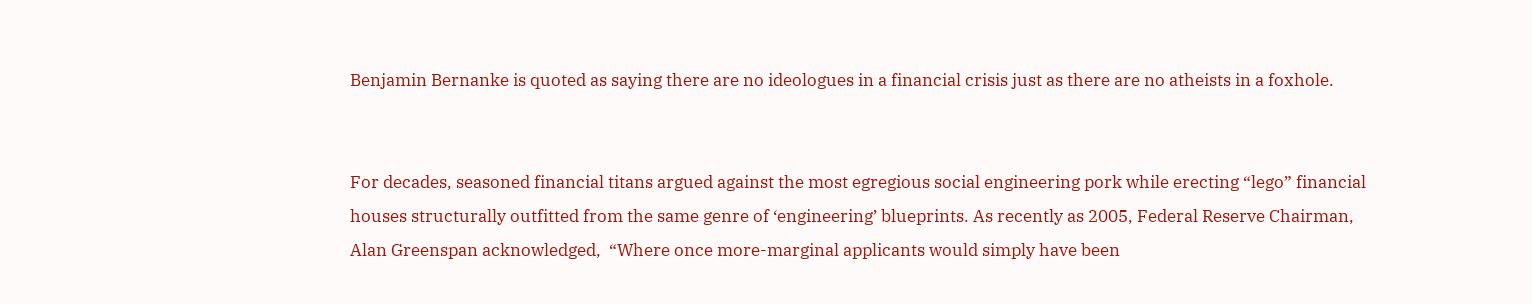Benjamin Bernanke is quoted as saying there are no ideologues in a financial crisis just as there are no atheists in a foxhole.


For decades, seasoned financial titans argued against the most egregious social engineering pork while erecting “lego” financial houses structurally outfitted from the same genre of ‘engineering’ blueprints. As recently as 2005, Federal Reserve Chairman, Alan Greenspan acknowledged,  “Where once more-marginal applicants would simply have been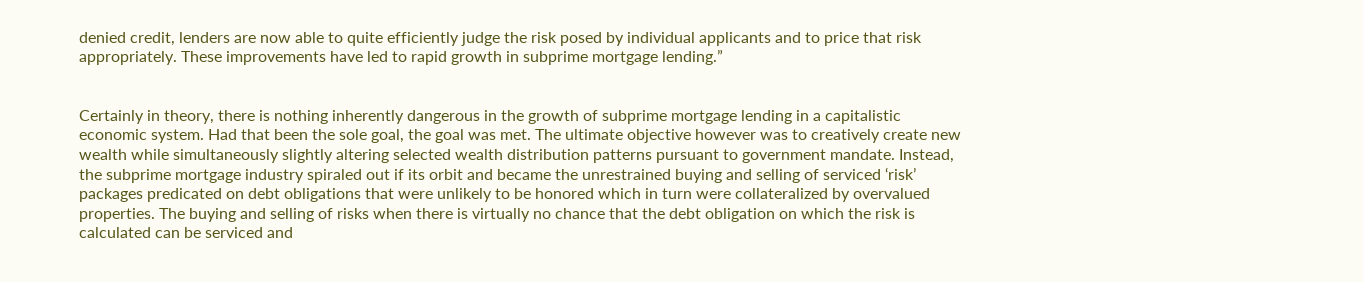denied credit, lenders are now able to quite efficiently judge the risk posed by individual applicants and to price that risk appropriately. These improvements have led to rapid growth in subprime mortgage lending.”


Certainly in theory, there is nothing inherently dangerous in the growth of subprime mortgage lending in a capitalistic economic system. Had that been the sole goal, the goal was met. The ultimate objective however was to creatively create new wealth while simultaneously slightly altering selected wealth distribution patterns pursuant to government mandate. Instead, the subprime mortgage industry spiraled out if its orbit and became the unrestrained buying and selling of serviced ‘risk’ packages predicated on debt obligations that were unlikely to be honored which in turn were collateralized by overvalued properties. The buying and selling of risks when there is virtually no chance that the debt obligation on which the risk is calculated can be serviced and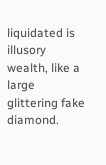liquidated is illusory wealth, like a large glittering fake diamond.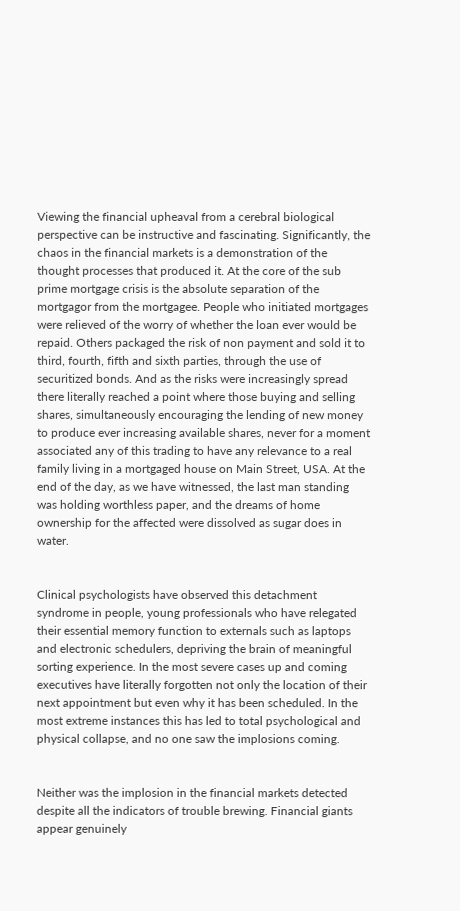Viewing the financial upheaval from a cerebral biological perspective can be instructive and fascinating. Significantly, the chaos in the financial markets is a demonstration of the thought processes that produced it. At the core of the sub prime mortgage crisis is the absolute separation of the mortgagor from the mortgagee. People who initiated mortgages were relieved of the worry of whether the loan ever would be repaid. Others packaged the risk of non payment and sold it to third, fourth, fifth and sixth parties, through the use of securitized bonds. And as the risks were increasingly spread there literally reached a point where those buying and selling shares, simultaneously encouraging the lending of new money to produce ever increasing available shares, never for a moment associated any of this trading to have any relevance to a real family living in a mortgaged house on Main Street, USA. At the end of the day, as we have witnessed, the last man standing was holding worthless paper, and the dreams of home ownership for the affected were dissolved as sugar does in water.


Clinical psychologists have observed this detachment syndrome in people, young professionals who have relegated their essential memory function to externals such as laptops and electronic schedulers, depriving the brain of meaningful sorting experience. In the most severe cases up and coming executives have literally forgotten not only the location of their next appointment but even why it has been scheduled. In the most extreme instances this has led to total psychological and physical collapse, and no one saw the implosions coming.


Neither was the implosion in the financial markets detected despite all the indicators of trouble brewing. Financial giants appear genuinely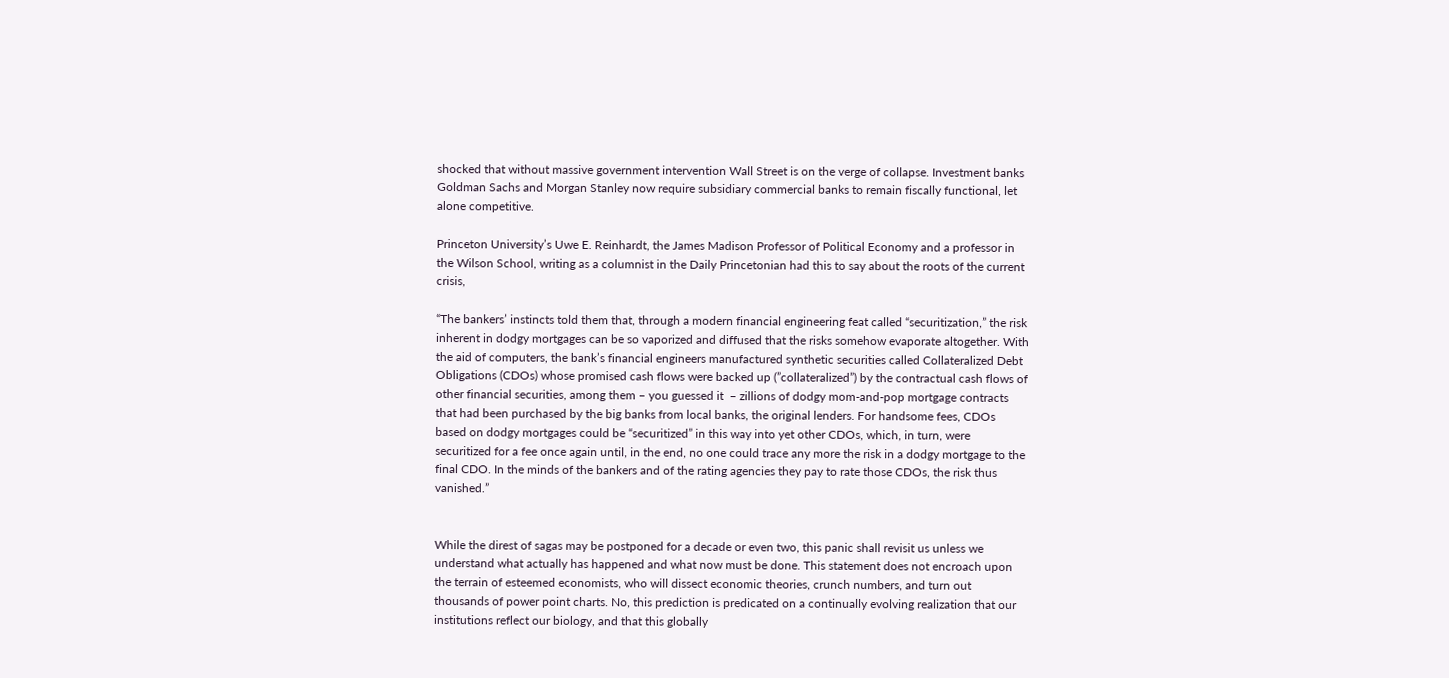shocked that without massive government intervention Wall Street is on the verge of collapse. Investment banks Goldman Sachs and Morgan Stanley now require subsidiary commercial banks to remain fiscally functional, let alone competitive.

Princeton University’s Uwe E. Reinhardt, the James Madison Professor of Political Economy and a professor in the Wilson School, writing as a columnist in the Daily Princetonian had this to say about the roots of the current crisis,

“The bankers’ instincts told them that, through a modern financial engineering feat called “securitization,” the risk inherent in dodgy mortgages can be so vaporized and diffused that the risks somehow evaporate altogether. With the aid of computers, the bank’s financial engineers manufactured synthetic securities called Collateralized Debt Obligations (CDOs) whose promised cash flows were backed up (”collateralized”) by the contractual cash flows of other financial securities, among them – you guessed it  – zillions of dodgy mom-and-pop mortgage contracts that had been purchased by the big banks from local banks, the original lenders. For handsome fees, CDOs based on dodgy mortgages could be “securitized” in this way into yet other CDOs, which, in turn, were securitized for a fee once again until, in the end, no one could trace any more the risk in a dodgy mortgage to the final CDO. In the minds of the bankers and of the rating agencies they pay to rate those CDOs, the risk thus vanished.”


While the direst of sagas may be postponed for a decade or even two, this panic shall revisit us unless we understand what actually has happened and what now must be done. This statement does not encroach upon the terrain of esteemed economists, who will dissect economic theories, crunch numbers, and turn out thousands of power point charts. No, this prediction is predicated on a continually evolving realization that our institutions reflect our biology, and that this globally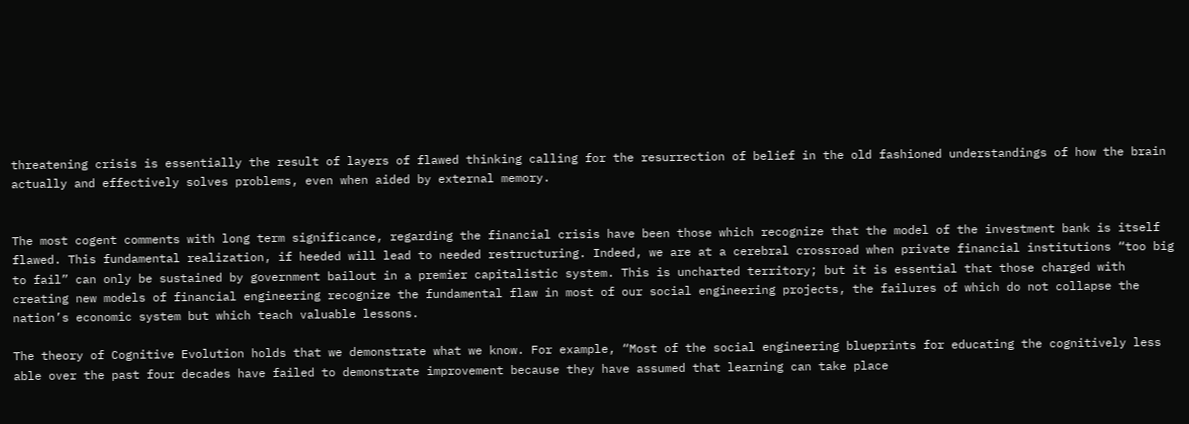threatening crisis is essentially the result of layers of flawed thinking calling for the resurrection of belief in the old fashioned understandings of how the brain actually and effectively solves problems, even when aided by external memory.


The most cogent comments with long term significance, regarding the financial crisis have been those which recognize that the model of the investment bank is itself flawed. This fundamental realization, if heeded will lead to needed restructuring. Indeed, we are at a cerebral crossroad when private financial institutions “too big to fail” can only be sustained by government bailout in a premier capitalistic system. This is uncharted territory; but it is essential that those charged with creating new models of financial engineering recognize the fundamental flaw in most of our social engineering projects, the failures of which do not collapse the nation’s economic system but which teach valuable lessons.

The theory of Cognitive Evolution holds that we demonstrate what we know. For example, “Most of the social engineering blueprints for educating the cognitively less able over the past four decades have failed to demonstrate improvement because they have assumed that learning can take place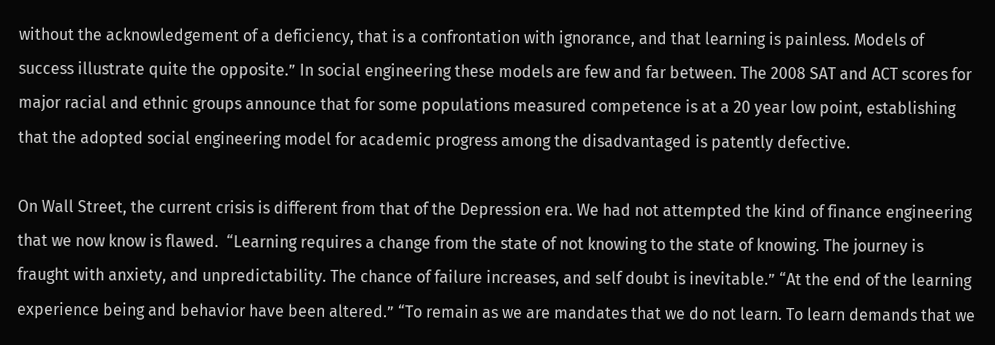without the acknowledgement of a deficiency, that is a confrontation with ignorance, and that learning is painless. Models of success illustrate quite the opposite.” In social engineering these models are few and far between. The 2008 SAT and ACT scores for major racial and ethnic groups announce that for some populations measured competence is at a 20 year low point, establishing that the adopted social engineering model for academic progress among the disadvantaged is patently defective.

On Wall Street, the current crisis is different from that of the Depression era. We had not attempted the kind of finance engineering that we now know is flawed.  “Learning requires a change from the state of not knowing to the state of knowing. The journey is fraught with anxiety, and unpredictability. The chance of failure increases, and self doubt is inevitable.” “At the end of the learning experience being and behavior have been altered.” “To remain as we are mandates that we do not learn. To learn demands that we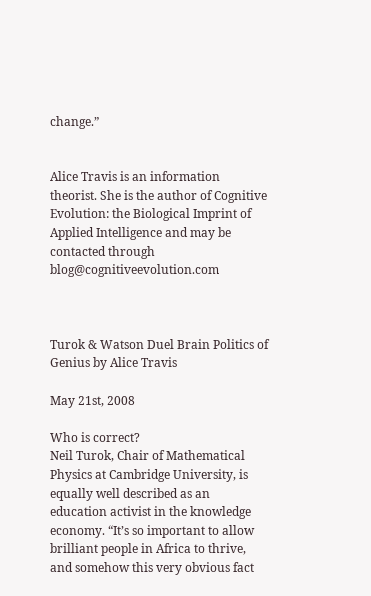change.”


Alice Travis is an information theorist. She is the author of Cognitive Evolution: the Biological Imprint of Applied Intelligence and may be contacted through blog@cognitiveevolution.com



Turok & Watson Duel Brain Politics of Genius by Alice Travis

May 21st, 2008

Who is correct?
Neil Turok, Chair of Mathematical Physics at Cambridge University, is equally well described as an education activist in the knowledge economy. “It’s so important to allow brilliant people in Africa to thrive, and somehow this very obvious fact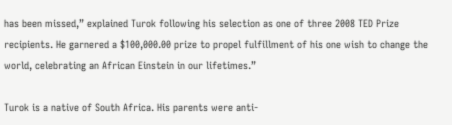has been missed,” explained Turok following his selection as one of three 2008 TED Prize  recipients. He garnered a $100,000.00 prize to propel fulfillment of his one wish to change the world, celebrating an African Einstein in our lifetimes.”

Turok is a native of South Africa. His parents were anti-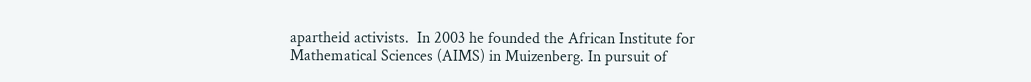apartheid activists.  In 2003 he founded the African Institute for Mathematical Sciences (AIMS) in Muizenberg. In pursuit of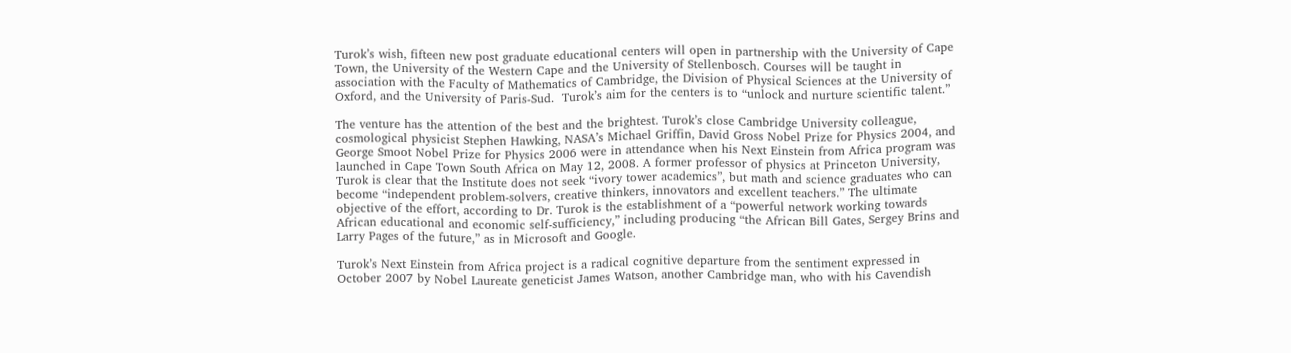Turok’s wish, fifteen new post graduate educational centers will open in partnership with the University of Cape Town, the University of the Western Cape and the University of Stellenbosch. Courses will be taught in association with the Faculty of Mathematics of Cambridge, the Division of Physical Sciences at the University of Oxford, and the University of Paris-Sud.  Turok’s aim for the centers is to “unlock and nurture scientific talent.”

The venture has the attention of the best and the brightest. Turok’s close Cambridge University colleague, cosmological physicist Stephen Hawking, NASA’s Michael Griffin, David Gross Nobel Prize for Physics 2004, and George Smoot Nobel Prize for Physics 2006 were in attendance when his Next Einstein from Africa program was launched in Cape Town South Africa on May 12, 2008. A former professor of physics at Princeton University, Turok is clear that the Institute does not seek “ivory tower academics”, but math and science graduates who can become “independent problem-solvers, creative thinkers, innovators and excellent teachers.” The ultimate objective of the effort, according to Dr. Turok is the establishment of a “powerful network working towards African educational and economic self-sufficiency,” including producing “the African Bill Gates, Sergey Brins and Larry Pages of the future,” as in Microsoft and Google.

Turok’s Next Einstein from Africa project is a radical cognitive departure from the sentiment expressed in October 2007 by Nobel Laureate geneticist James Watson, another Cambridge man, who with his Cavendish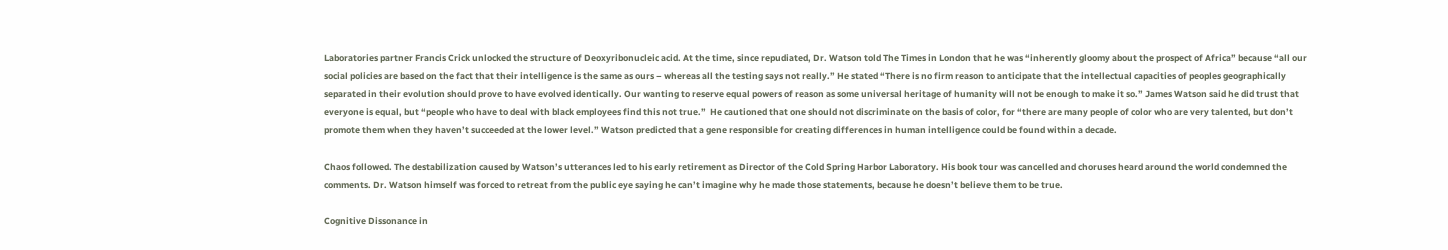Laboratories partner Francis Crick unlocked the structure of Deoxyribonucleic acid. At the time, since repudiated, Dr. Watson told The Times in London that he was “inherently gloomy about the prospect of Africa” because “all our social policies are based on the fact that their intelligence is the same as ours – whereas all the testing says not really.” He stated “There is no firm reason to anticipate that the intellectual capacities of peoples geographically separated in their evolution should prove to have evolved identically. Our wanting to reserve equal powers of reason as some universal heritage of humanity will not be enough to make it so.” James Watson said he did trust that everyone is equal, but “people who have to deal with black employees find this not true.”  He cautioned that one should not discriminate on the basis of color, for “there are many people of color who are very talented, but don’t promote them when they haven’t succeeded at the lower level.” Watson predicted that a gene responsible for creating differences in human intelligence could be found within a decade.

Chaos followed. The destabilization caused by Watson’s utterances led to his early retirement as Director of the Cold Spring Harbor Laboratory. His book tour was cancelled and choruses heard around the world condemned the comments. Dr. Watson himself was forced to retreat from the public eye saying he can’t imagine why he made those statements, because he doesn’t believe them to be true.

Cognitive Dissonance in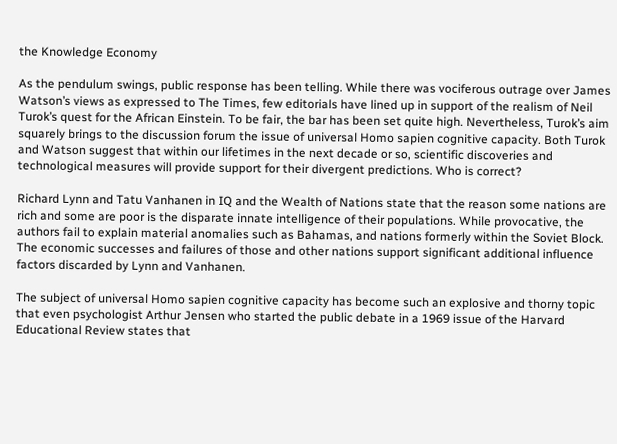the Knowledge Economy

As the pendulum swings, public response has been telling. While there was vociferous outrage over James Watson’s views as expressed to The Times, few editorials have lined up in support of the realism of Neil Turok’s quest for the African Einstein. To be fair, the bar has been set quite high. Nevertheless, Turok’s aim squarely brings to the discussion forum the issue of universal Homo sapien cognitive capacity. Both Turok and Watson suggest that within our lifetimes in the next decade or so, scientific discoveries and technological measures will provide support for their divergent predictions. Who is correct?

Richard Lynn and Tatu Vanhanen in IQ and the Wealth of Nations state that the reason some nations are rich and some are poor is the disparate innate intelligence of their populations. While provocative, the authors fail to explain material anomalies such as Bahamas, and nations formerly within the Soviet Block. The economic successes and failures of those and other nations support significant additional influence factors discarded by Lynn and Vanhanen.

The subject of universal Homo sapien cognitive capacity has become such an explosive and thorny topic that even psychologist Arthur Jensen who started the public debate in a 1969 issue of the Harvard Educational Review states that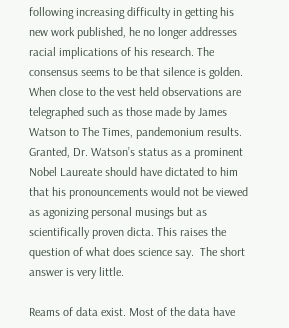following increasing difficulty in getting his new work published, he no longer addresses racial implications of his research. The consensus seems to be that silence is golden. When close to the vest held observations are telegraphed such as those made by James Watson to The Times, pandemonium results. Granted, Dr. Watson’s status as a prominent Nobel Laureate should have dictated to him that his pronouncements would not be viewed as agonizing personal musings but as scientifically proven dicta. This raises the question of what does science say.  The short answer is very little.

Reams of data exist. Most of the data have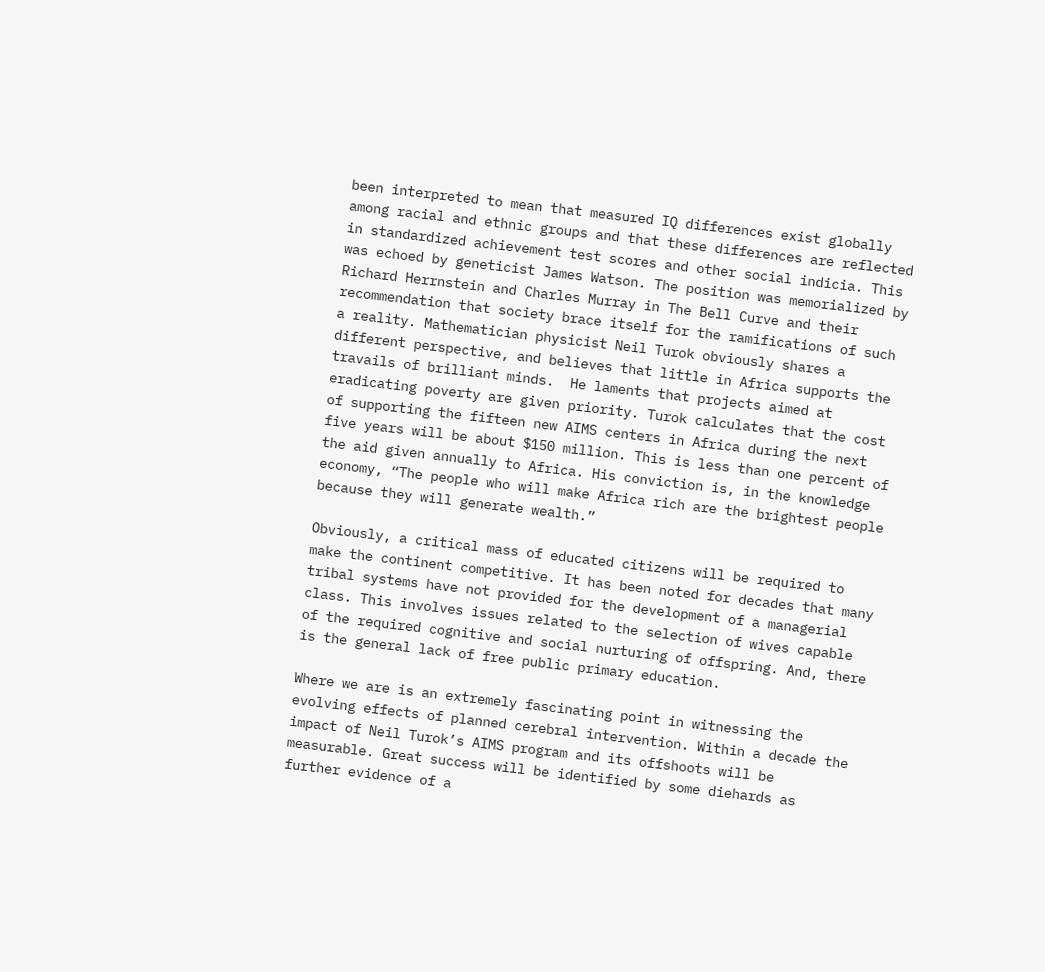been interpreted to mean that measured IQ differences exist globally among racial and ethnic groups and that these differences are reflected in standardized achievement test scores and other social indicia. This was echoed by geneticist James Watson. The position was memorialized by Richard Herrnstein and Charles Murray in The Bell Curve and their recommendation that society brace itself for the ramifications of such a reality. Mathematician physicist Neil Turok obviously shares a different perspective, and believes that little in Africa supports the travails of brilliant minds.  He laments that projects aimed at eradicating poverty are given priority. Turok calculates that the cost of supporting the fifteen new AIMS centers in Africa during the next five years will be about $150 million. This is less than one percent of the aid given annually to Africa. His conviction is, in the knowledge economy, “The people who will make Africa rich are the brightest people because they will generate wealth.”

Obviously, a critical mass of educated citizens will be required to make the continent competitive. It has been noted for decades that many tribal systems have not provided for the development of a managerial class. This involves issues related to the selection of wives capable of the required cognitive and social nurturing of offspring. And, there is the general lack of free public primary education.

Where we are is an extremely fascinating point in witnessing the evolving effects of planned cerebral intervention. Within a decade the impact of Neil Turok’s AIMS program and its offshoots will be measurable. Great success will be identified by some diehards as further evidence of a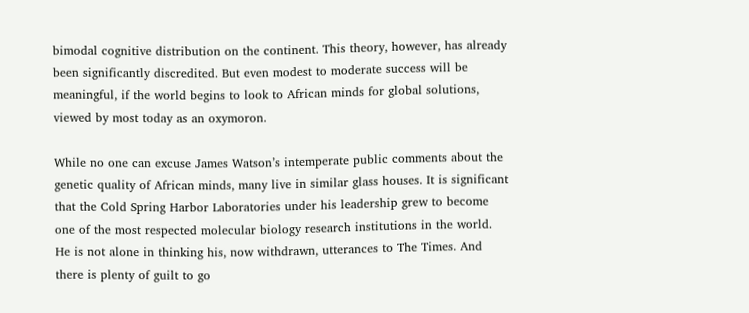bimodal cognitive distribution on the continent. This theory, however, has already been significantly discredited. But even modest to moderate success will be meaningful, if the world begins to look to African minds for global solutions, viewed by most today as an oxymoron.

While no one can excuse James Watson’s intemperate public comments about the genetic quality of African minds, many live in similar glass houses. It is significant that the Cold Spring Harbor Laboratories under his leadership grew to become one of the most respected molecular biology research institutions in the world. He is not alone in thinking his, now withdrawn, utterances to The Times. And there is plenty of guilt to go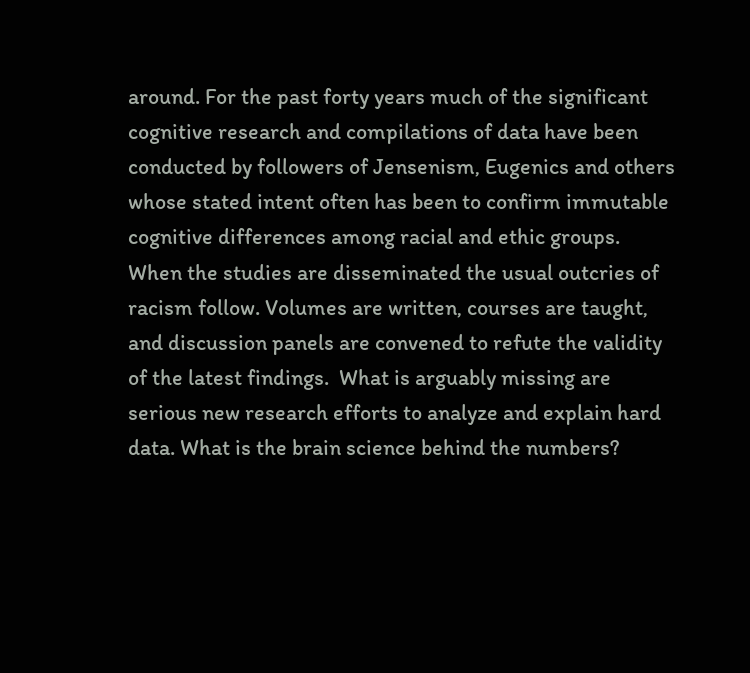around. For the past forty years much of the significant cognitive research and compilations of data have been conducted by followers of Jensenism, Eugenics and others whose stated intent often has been to confirm immutable cognitive differences among racial and ethic groups. When the studies are disseminated the usual outcries of racism follow. Volumes are written, courses are taught, and discussion panels are convened to refute the validity of the latest findings.  What is arguably missing are serious new research efforts to analyze and explain hard data. What is the brain science behind the numbers?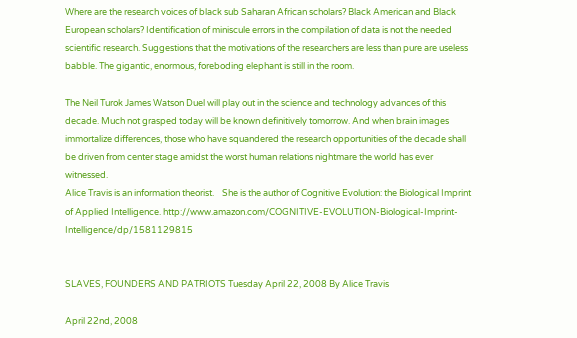Where are the research voices of black sub Saharan African scholars? Black American and Black European scholars? Identification of miniscule errors in the compilation of data is not the needed scientific research. Suggestions that the motivations of the researchers are less than pure are useless babble. The gigantic, enormous, foreboding elephant is still in the room.

The Neil Turok James Watson Duel will play out in the science and technology advances of this decade. Much not grasped today will be known definitively tomorrow. And when brain images immortalize differences, those who have squandered the research opportunities of the decade shall be driven from center stage amidst the worst human relations nightmare the world has ever witnessed.
Alice Travis is an information theorist.    She is the author of Cognitive Evolution: the Biological Imprint of Applied Intelligence. http://www.amazon.com/COGNITIVE-EVOLUTION-Biological-Imprint-Intelligence/dp/1581129815


SLAVES, FOUNDERS AND PATRIOTS Tuesday April 22, 2008 By Alice Travis

April 22nd, 2008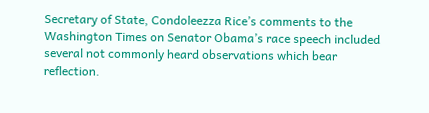Secretary of State, Condoleezza Rice’s comments to the Washington Times on Senator Obama’s race speech included several not commonly heard observations which bear reflection.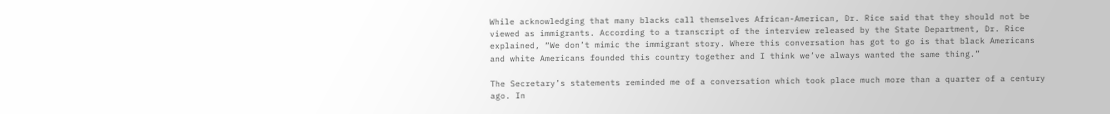While acknowledging that many blacks call themselves African-American, Dr. Rice said that they should not be viewed as immigrants. According to a transcript of the interview released by the State Department, Dr. Rice explained, “We don’t mimic the immigrant story. Where this conversation has got to go is that black Americans and white Americans founded this country together and I think we’ve always wanted the same thing.”

The Secretary’s statements reminded me of a conversation which took place much more than a quarter of a century ago. In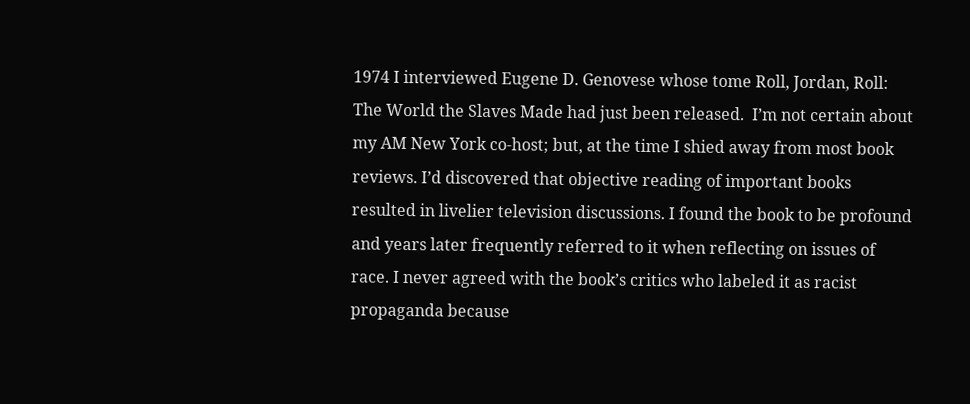1974 I interviewed Eugene D. Genovese whose tome Roll, Jordan, Roll: The World the Slaves Made had just been released.  I’m not certain about my AM New York co-host; but, at the time I shied away from most book reviews. I’d discovered that objective reading of important books resulted in livelier television discussions. I found the book to be profound and years later frequently referred to it when reflecting on issues of race. I never agreed with the book’s critics who labeled it as racist propaganda because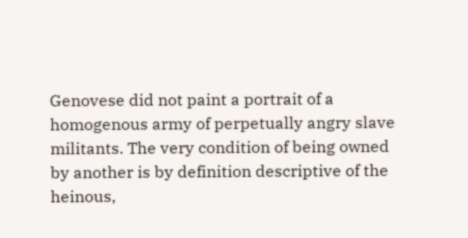Genovese did not paint a portrait of a homogenous army of perpetually angry slave militants. The very condition of being owned by another is by definition descriptive of the heinous,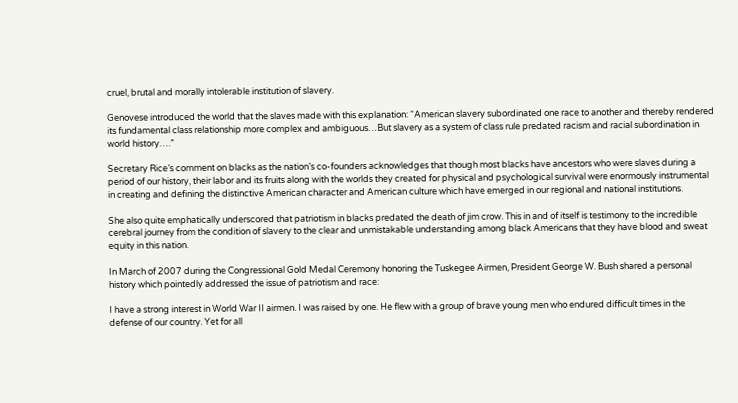cruel, brutal and morally intolerable institution of slavery.

Genovese introduced the world that the slaves made with this explanation: “American slavery subordinated one race to another and thereby rendered its fundamental class relationship more complex and ambiguous…But slavery as a system of class rule predated racism and racial subordination in world history….”

Secretary Rice’s comment on blacks as the nation’s co-founders acknowledges that though most blacks have ancestors who were slaves during a period of our history, their labor and its fruits along with the worlds they created for physical and psychological survival were enormously instrumental in creating and defining the distinctive American character and American culture which have emerged in our regional and national institutions.

She also quite emphatically underscored that patriotism in blacks predated the death of jim crow. This in and of itself is testimony to the incredible cerebral journey from the condition of slavery to the clear and unmistakable understanding among black Americans that they have blood and sweat equity in this nation.

In March of 2007 during the Congressional Gold Medal Ceremony honoring the Tuskegee Airmen, President George W. Bush shared a personal history which pointedly addressed the issue of patriotism and race:

I have a strong interest in World War II airmen. I was raised by one. He flew with a group of brave young men who endured difficult times in the defense of our country. Yet for all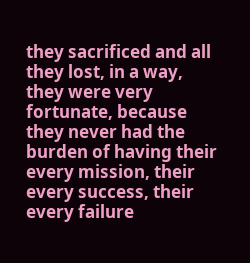they sacrificed and all they lost, in a way, they were very fortunate, because they never had the burden of having their every mission, their every success, their every failure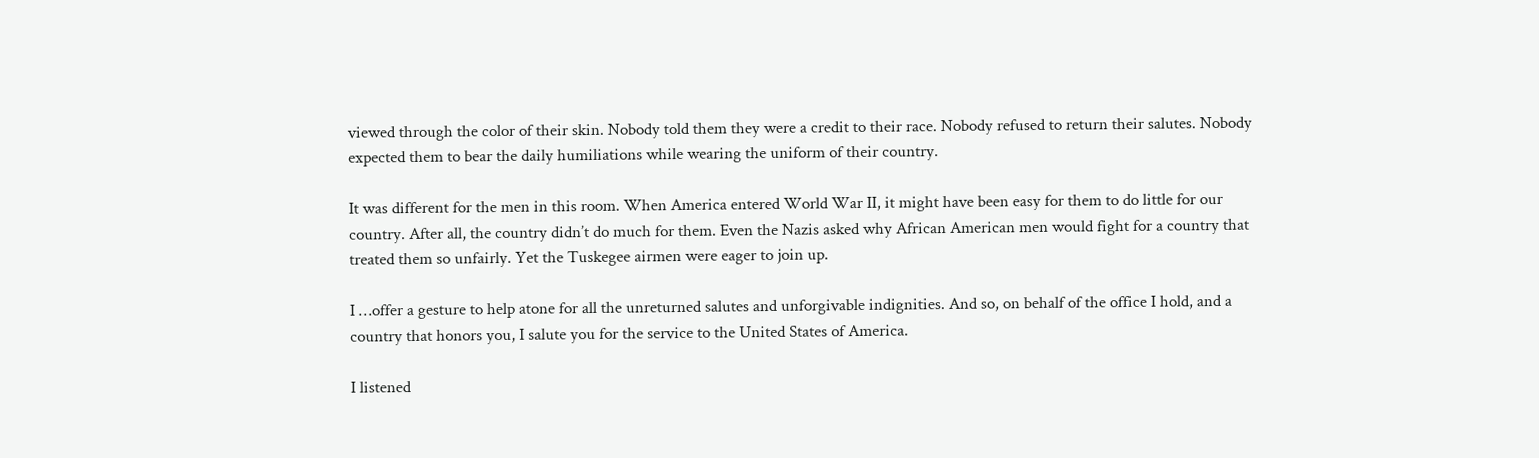viewed through the color of their skin. Nobody told them they were a credit to their race. Nobody refused to return their salutes. Nobody expected them to bear the daily humiliations while wearing the uniform of their country.

It was different for the men in this room. When America entered World War II, it might have been easy for them to do little for our country. After all, the country didn’t do much for them. Even the Nazis asked why African American men would fight for a country that treated them so unfairly. Yet the Tuskegee airmen were eager to join up.

I …offer a gesture to help atone for all the unreturned salutes and unforgivable indignities. And so, on behalf of the office I hold, and a country that honors you, I salute you for the service to the United States of America.

I listened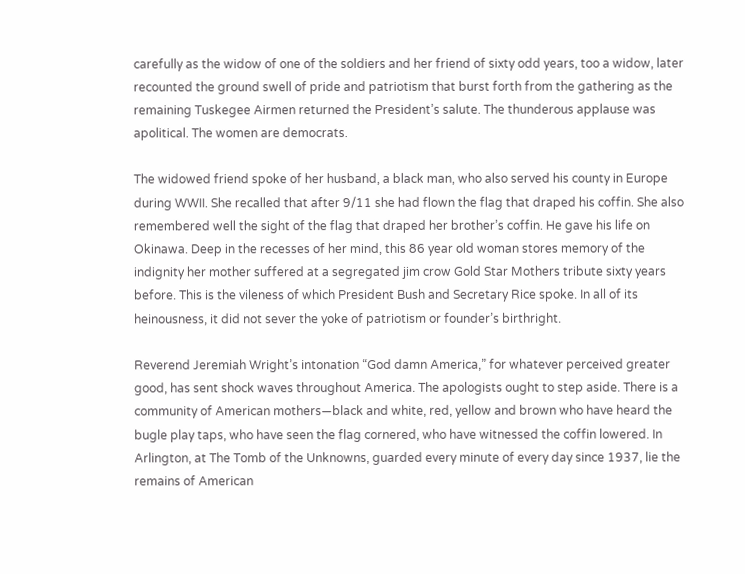carefully as the widow of one of the soldiers and her friend of sixty odd years, too a widow, later recounted the ground swell of pride and patriotism that burst forth from the gathering as the remaining Tuskegee Airmen returned the President’s salute. The thunderous applause was apolitical. The women are democrats.

The widowed friend spoke of her husband, a black man, who also served his county in Europe during WWII. She recalled that after 9/11 she had flown the flag that draped his coffin. She also remembered well the sight of the flag that draped her brother’s coffin. He gave his life on Okinawa. Deep in the recesses of her mind, this 86 year old woman stores memory of the indignity her mother suffered at a segregated jim crow Gold Star Mothers tribute sixty years before. This is the vileness of which President Bush and Secretary Rice spoke. In all of its heinousness, it did not sever the yoke of patriotism or founder’s birthright.

Reverend Jeremiah Wright’s intonation “God damn America,” for whatever perceived greater good, has sent shock waves throughout America. The apologists ought to step aside. There is a community of American mothers—black and white, red, yellow and brown who have heard the bugle play taps, who have seen the flag cornered, who have witnessed the coffin lowered. In Arlington, at The Tomb of the Unknowns, guarded every minute of every day since 1937, lie the remains of American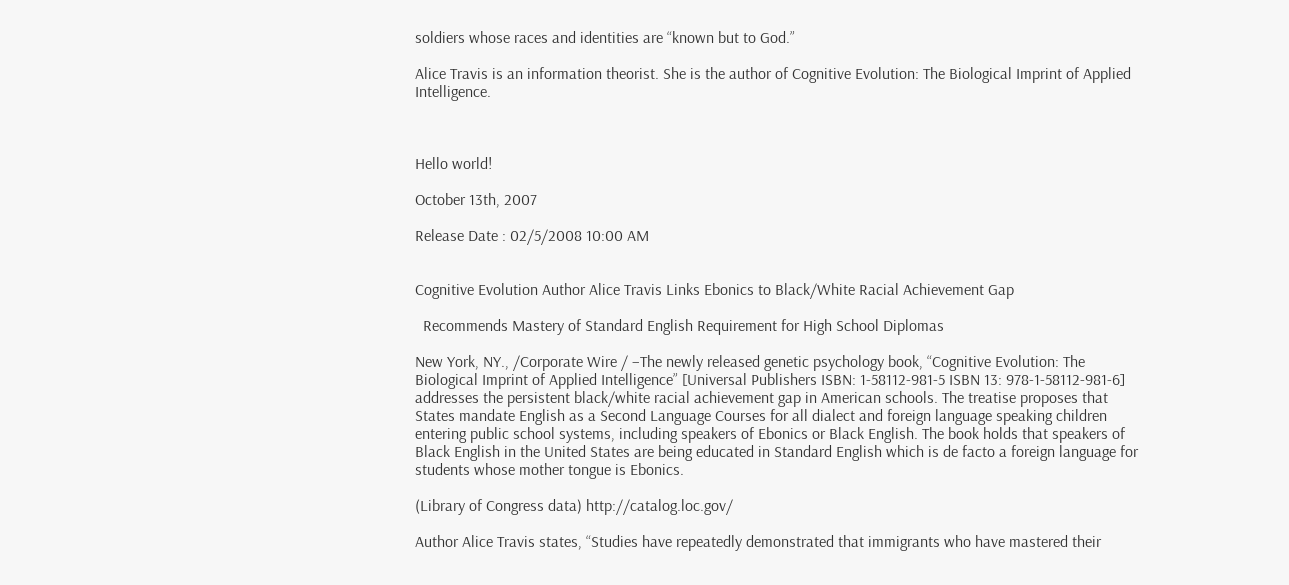soldiers whose races and identities are “known but to God.”

Alice Travis is an information theorist. She is the author of Cognitive Evolution: The Biological Imprint of Applied Intelligence.



Hello world!

October 13th, 2007

Release Date : 02/5/2008 10:00 AM


Cognitive Evolution Author Alice Travis Links Ebonics to Black/White Racial Achievement Gap

  Recommends Mastery of Standard English Requirement for High School Diplomas

New York, NY., /Corporate Wire / –The newly released genetic psychology book, “Cognitive Evolution: The Biological Imprint of Applied Intelligence” [Universal Publishers ISBN: 1-58112-981-5 ISBN 13: 978-1-58112-981-6] addresses the persistent black/white racial achievement gap in American schools. The treatise proposes that States mandate English as a Second Language Courses for all dialect and foreign language speaking children entering public school systems, including speakers of Ebonics or Black English. The book holds that speakers of Black English in the United States are being educated in Standard English which is de facto a foreign language for students whose mother tongue is Ebonics.

(Library of Congress data) http://catalog.loc.gov/

Author Alice Travis states, “Studies have repeatedly demonstrated that immigrants who have mastered their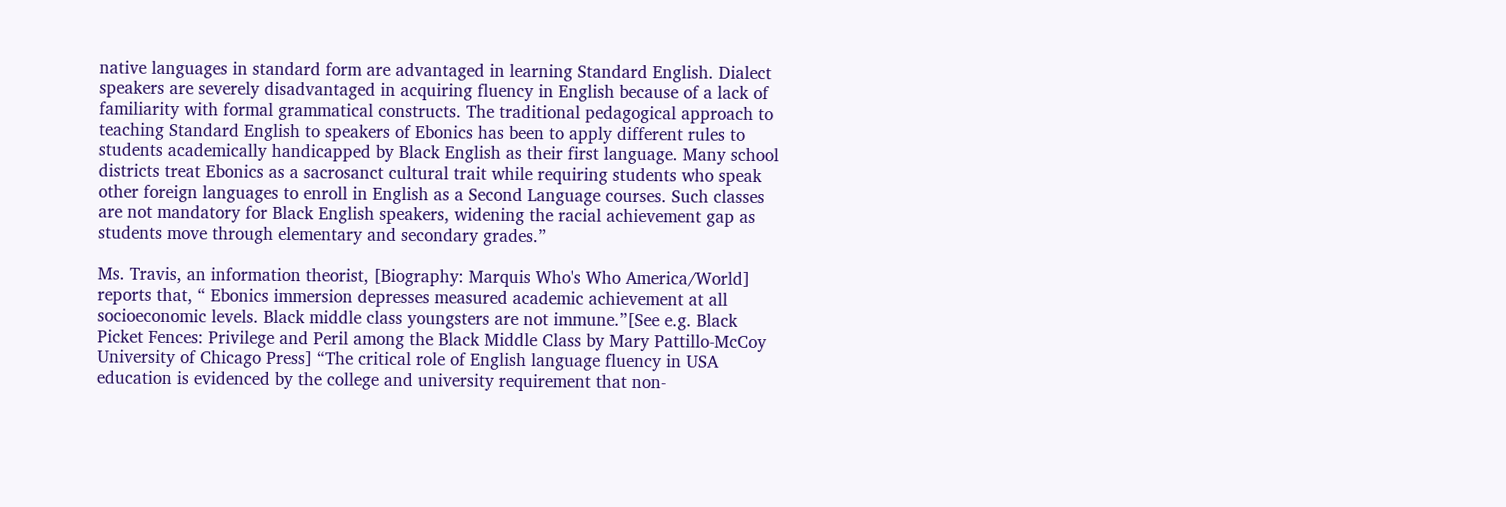native languages in standard form are advantaged in learning Standard English. Dialect speakers are severely disadvantaged in acquiring fluency in English because of a lack of familiarity with formal grammatical constructs. The traditional pedagogical approach to teaching Standard English to speakers of Ebonics has been to apply different rules to students academically handicapped by Black English as their first language. Many school districts treat Ebonics as a sacrosanct cultural trait while requiring students who speak other foreign languages to enroll in English as a Second Language courses. Such classes are not mandatory for Black English speakers, widening the racial achievement gap as students move through elementary and secondary grades.”

Ms. Travis, an information theorist, [Biography: Marquis Who's Who America/World] reports that, “ Ebonics immersion depresses measured academic achievement at all socioeconomic levels. Black middle class youngsters are not immune.”[See e.g. Black Picket Fences: Privilege and Peril among the Black Middle Class by Mary Pattillo-McCoy University of Chicago Press] “The critical role of English language fluency in USA education is evidenced by the college and university requirement that non-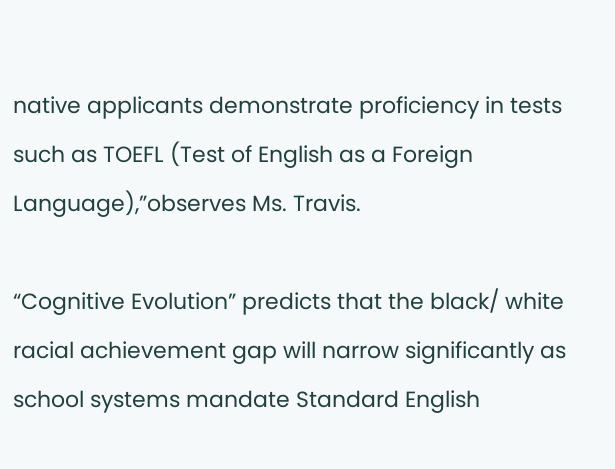native applicants demonstrate proficiency in tests such as TOEFL (Test of English as a Foreign Language),”observes Ms. Travis.

“Cognitive Evolution” predicts that the black/ white racial achievement gap will narrow significantly as school systems mandate Standard English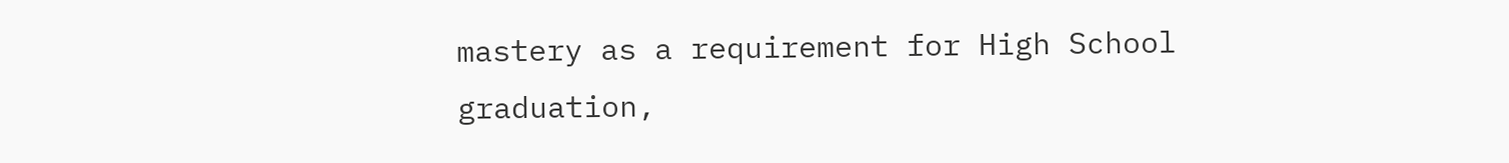mastery as a requirement for High School graduation,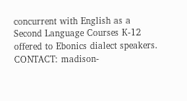concurrent with English as a Second Language Courses K-12 offered to Ebonics dialect speakers.
CONTACT: madison-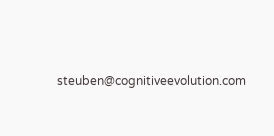steuben@cognitiveevolution.com